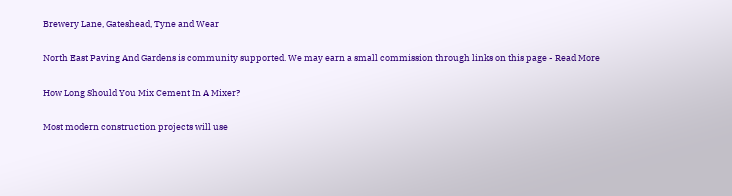Brewery Lane, Gateshead, Tyne and Wear

North East Paving And Gardens is community supported. We may earn a small commission through links on this page - Read More

How Long Should You Mix Cement In A Mixer?

Most modern construction projects will use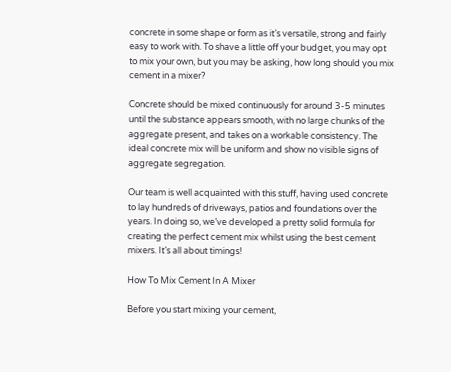concrete in some shape or form as it’s versatile, strong and fairly easy to work with. To shave a little off your budget, you may opt to mix your own, but you may be asking, how long should you mix cement in a mixer?

Concrete should be mixed continuously for around 3-5 minutes until the substance appears smooth, with no large chunks of the aggregate present, and takes on a workable consistency. The ideal concrete mix will be uniform and show no visible signs of aggregate segregation.

Our team is well acquainted with this stuff, having used concrete to lay hundreds of driveways, patios and foundations over the years. In doing so, we’ve developed a pretty solid formula for creating the perfect cement mix whilst using the best cement mixers. It’s all about timings!

How To Mix Cement In A Mixer

Before you start mixing your cement,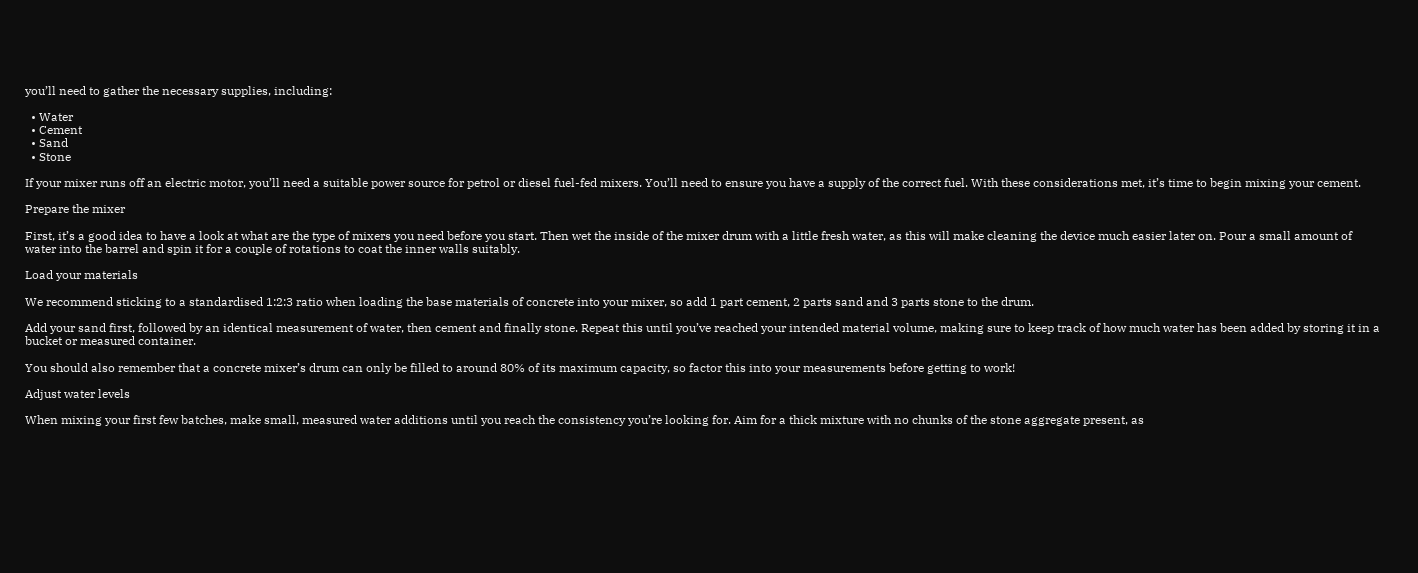you’ll need to gather the necessary supplies, including:

  • Water
  • Cement
  • Sand
  • Stone

If your mixer runs off an electric motor, you’ll need a suitable power source for petrol or diesel fuel-fed mixers. You’ll need to ensure you have a supply of the correct fuel. With these considerations met, it’s time to begin mixing your cement.

Prepare the mixer

First, it’s a good idea to have a look at what are the type of mixers you need before you start. Then wet the inside of the mixer drum with a little fresh water, as this will make cleaning the device much easier later on. Pour a small amount of water into the barrel and spin it for a couple of rotations to coat the inner walls suitably.

Load your materials

We recommend sticking to a standardised 1:2:3 ratio when loading the base materials of concrete into your mixer, so add 1 part cement, 2 parts sand and 3 parts stone to the drum.

Add your sand first, followed by an identical measurement of water, then cement and finally stone. Repeat this until you’ve reached your intended material volume, making sure to keep track of how much water has been added by storing it in a bucket or measured container.

You should also remember that a concrete mixer’s drum can only be filled to around 80% of its maximum capacity, so factor this into your measurements before getting to work!

Adjust water levels

When mixing your first few batches, make small, measured water additions until you reach the consistency you’re looking for. Aim for a thick mixture with no chunks of the stone aggregate present, as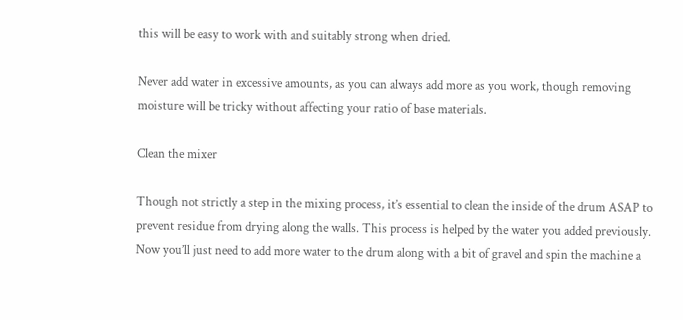this will be easy to work with and suitably strong when dried.

Never add water in excessive amounts, as you can always add more as you work, though removing moisture will be tricky without affecting your ratio of base materials.

Clean the mixer

Though not strictly a step in the mixing process, it’s essential to clean the inside of the drum ASAP to prevent residue from drying along the walls. This process is helped by the water you added previously. Now you’ll just need to add more water to the drum along with a bit of gravel and spin the machine a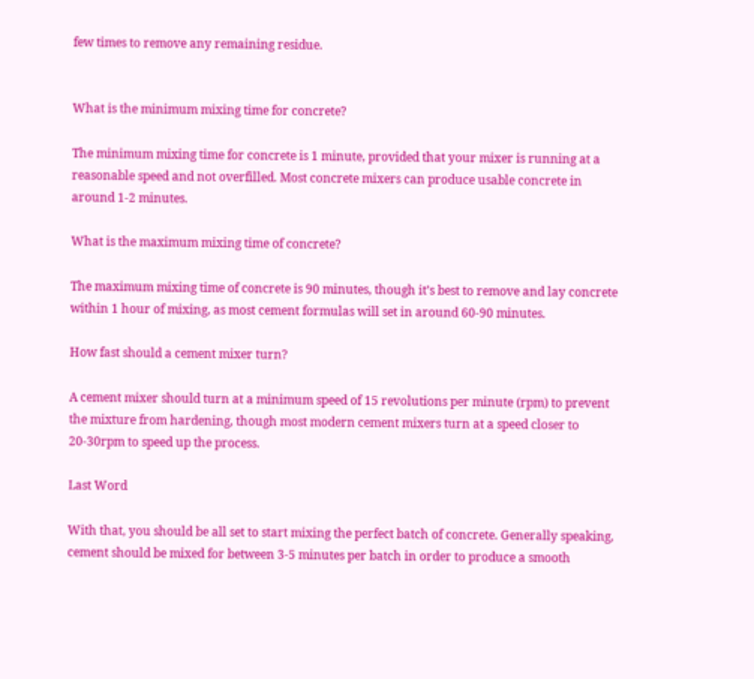few times to remove any remaining residue.


What is the minimum mixing time for concrete?

The minimum mixing time for concrete is 1 minute, provided that your mixer is running at a reasonable speed and not overfilled. Most concrete mixers can produce usable concrete in around 1-2 minutes.

What is the maximum mixing time of concrete?

The maximum mixing time of concrete is 90 minutes, though it’s best to remove and lay concrete within 1 hour of mixing, as most cement formulas will set in around 60-90 minutes.

How fast should a cement mixer turn?

A cement mixer should turn at a minimum speed of 15 revolutions per minute (rpm) to prevent the mixture from hardening, though most modern cement mixers turn at a speed closer to 20-30rpm to speed up the process.

Last Word

With that, you should be all set to start mixing the perfect batch of concrete. Generally speaking, cement should be mixed for between 3-5 minutes per batch in order to produce a smooth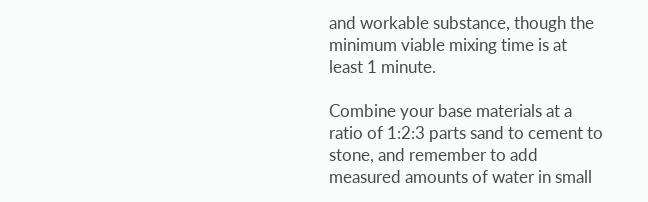and workable substance, though the minimum viable mixing time is at least 1 minute.

Combine your base materials at a ratio of 1:2:3 parts sand to cement to stone, and remember to add measured amounts of water in small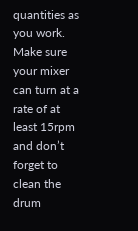quantities as you work. Make sure your mixer can turn at a rate of at least 15rpm and don’t forget to clean the drum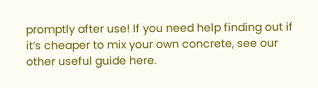promptly after use! If you need help finding out if it’s cheaper to mix your own concrete, see our other useful guide here.